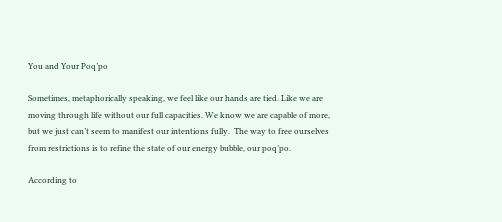You and Your Poq’po

Sometimes, metaphorically speaking, we feel like our hands are tied. Like we are moving through life without our full capacities. We know we are capable of more, but we just can’t seem to manifest our intentions fully.  The way to free ourselves from restrictions is to refine the state of our energy bubble, our poq’po.

According to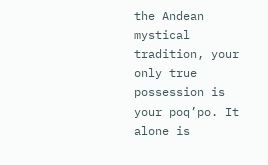the Andean mystical tradition, your only true possession is your poq’po. It alone is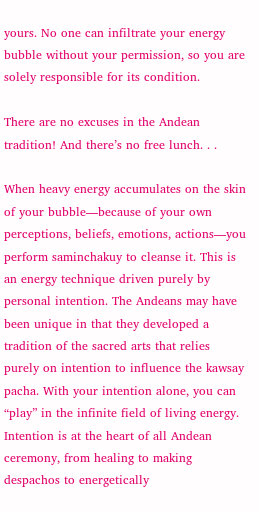yours. No one can infiltrate your energy bubble without your permission, so you are solely responsible for its condition.

There are no excuses in the Andean tradition! And there’s no free lunch. . .

When heavy energy accumulates on the skin of your bubble—because of your own perceptions, beliefs, emotions, actions—you perform saminchakuy to cleanse it. This is an energy technique driven purely by personal intention. The Andeans may have been unique in that they developed a tradition of the sacred arts that relies purely on intention to influence the kawsay pacha. With your intention alone, you can “play” in the infinite field of living energy. Intention is at the heart of all Andean ceremony, from healing to making despachos to energetically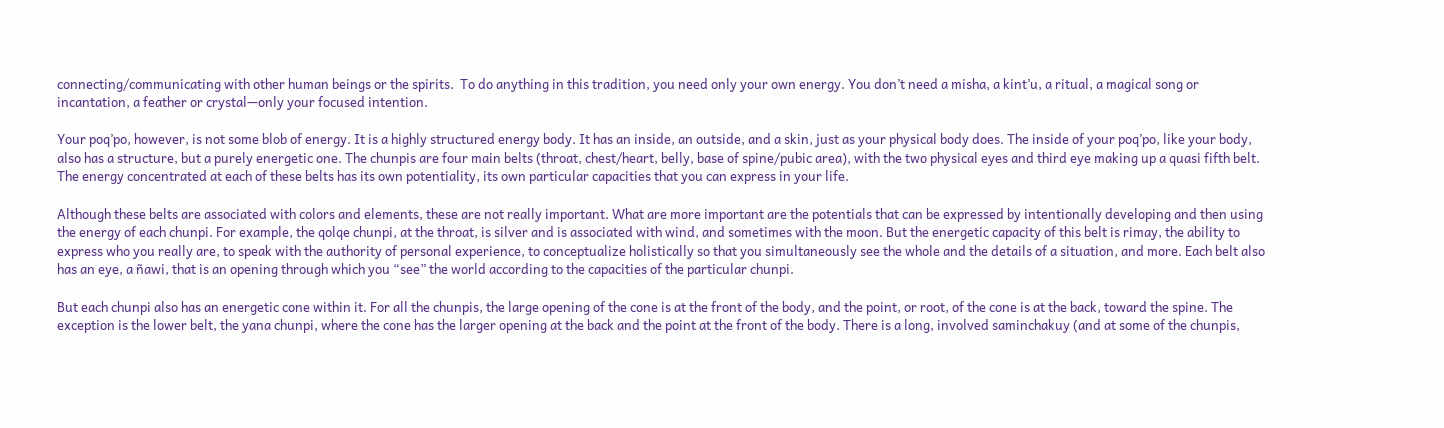connecting/communicating with other human beings or the spirits.  To do anything in this tradition, you need only your own energy. You don’t need a misha, a kint’u, a ritual, a magical song or incantation, a feather or crystal—only your focused intention.

Your poq’po, however, is not some blob of energy. It is a highly structured energy body. It has an inside, an outside, and a skin, just as your physical body does. The inside of your poq’po, like your body, also has a structure, but a purely energetic one. The chunpis are four main belts (throat, chest/heart, belly, base of spine/pubic area), with the two physical eyes and third eye making up a quasi fifth belt. The energy concentrated at each of these belts has its own potentiality, its own particular capacities that you can express in your life.

Although these belts are associated with colors and elements, these are not really important. What are more important are the potentials that can be expressed by intentionally developing and then using the energy of each chunpi. For example, the qolqe chunpi, at the throat, is silver and is associated with wind, and sometimes with the moon. But the energetic capacity of this belt is rimay, the ability to express who you really are, to speak with the authority of personal experience, to conceptualize holistically so that you simultaneously see the whole and the details of a situation, and more. Each belt also has an eye, a ñawi, that is an opening through which you “see” the world according to the capacities of the particular chunpi.

But each chunpi also has an energetic cone within it. For all the chunpis, the large opening of the cone is at the front of the body, and the point, or root, of the cone is at the back, toward the spine. The exception is the lower belt, the yana chunpi, where the cone has the larger opening at the back and the point at the front of the body. There is a long, involved saminchakuy (and at some of the chunpis,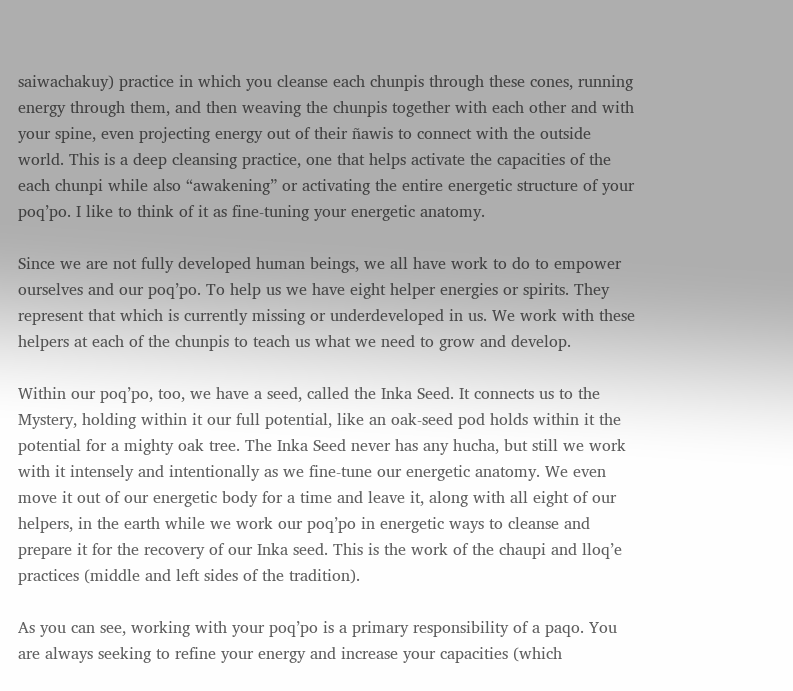saiwachakuy) practice in which you cleanse each chunpis through these cones, running energy through them, and then weaving the chunpis together with each other and with your spine, even projecting energy out of their ñawis to connect with the outside world. This is a deep cleansing practice, one that helps activate the capacities of the each chunpi while also “awakening” or activating the entire energetic structure of your poq’po. I like to think of it as fine-tuning your energetic anatomy.

Since we are not fully developed human beings, we all have work to do to empower ourselves and our poq’po. To help us we have eight helper energies or spirits. They represent that which is currently missing or underdeveloped in us. We work with these helpers at each of the chunpis to teach us what we need to grow and develop.

Within our poq’po, too, we have a seed, called the Inka Seed. It connects us to the Mystery, holding within it our full potential, like an oak-seed pod holds within it the potential for a mighty oak tree. The Inka Seed never has any hucha, but still we work with it intensely and intentionally as we fine-tune our energetic anatomy. We even move it out of our energetic body for a time and leave it, along with all eight of our helpers, in the earth while we work our poq’po in energetic ways to cleanse and prepare it for the recovery of our Inka seed. This is the work of the chaupi and lloq’e practices (middle and left sides of the tradition).

As you can see, working with your poq’po is a primary responsibility of a paqo. You are always seeking to refine your energy and increase your capacities (which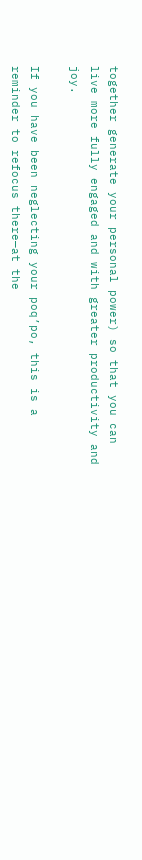together generate your personal power) so that you can live more fully engaged and with greater productivity and joy.

If you have been neglecting your poq’po, this is a reminder to refocus there—at the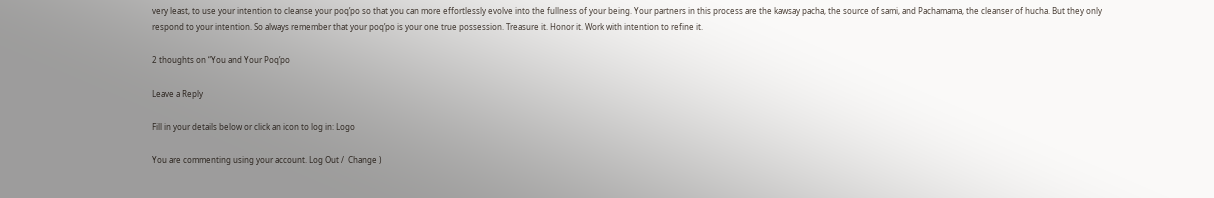very least, to use your intention to cleanse your poq’po so that you can more effortlessly evolve into the fullness of your being. Your partners in this process are the kawsay pacha, the source of sami, and Pachamama, the cleanser of hucha. But they only respond to your intention. So always remember that your poq’po is your one true possession. Treasure it. Honor it. Work with intention to refine it.

2 thoughts on “You and Your Poq’po

Leave a Reply

Fill in your details below or click an icon to log in: Logo

You are commenting using your account. Log Out /  Change )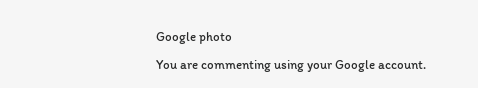Google photo

You are commenting using your Google account.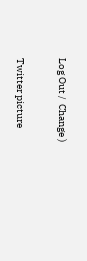Log Out /  Change )

Twitter picture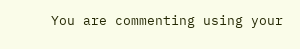You are commenting using your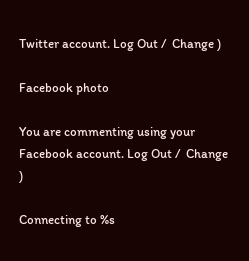Twitter account. Log Out /  Change )

Facebook photo

You are commenting using your Facebook account. Log Out /  Change )

Connecting to %s